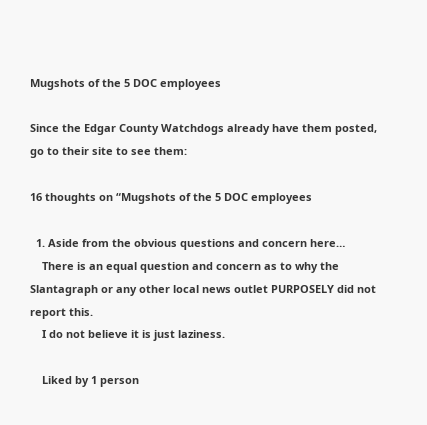Mugshots of the 5 DOC employees

Since the Edgar County Watchdogs already have them posted, go to their site to see them:

16 thoughts on “Mugshots of the 5 DOC employees

  1. Aside from the obvious questions and concern here…
    There is an equal question and concern as to why the Slantagraph or any other local news outlet PURPOSELY did not report this.
    I do not believe it is just laziness.

    Liked by 1 person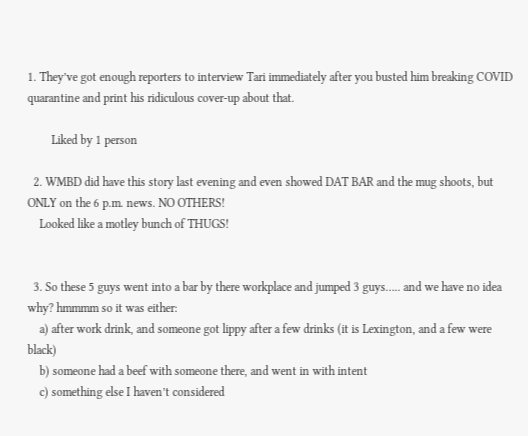1. They’ve got enough reporters to interview Tari immediately after you busted him breaking COVID quarantine and print his ridiculous cover-up about that.

        Liked by 1 person

  2. WMBD did have this story last evening and even showed DAT BAR and the mug shoots, but ONLY on the 6 p.m. news. NO OTHERS!
    Looked like a motley bunch of THUGS!


  3. So these 5 guys went into a bar by there workplace and jumped 3 guys….. and we have no idea why? hmmmm so it was either:
    a) after work drink, and someone got lippy after a few drinks (it is Lexington, and a few were black)
    b) someone had a beef with someone there, and went in with intent
    c) something else I haven’t considered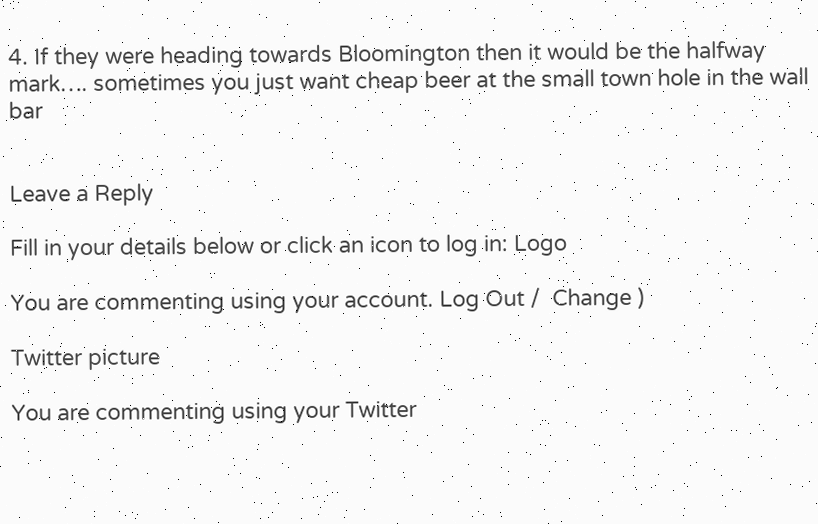4. If they were heading towards Bloomington then it would be the halfway mark…. sometimes you just want cheap beer at the small town hole in the wall bar


Leave a Reply

Fill in your details below or click an icon to log in: Logo

You are commenting using your account. Log Out /  Change )

Twitter picture

You are commenting using your Twitter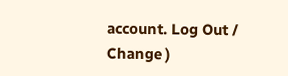account. Log Out /  Change )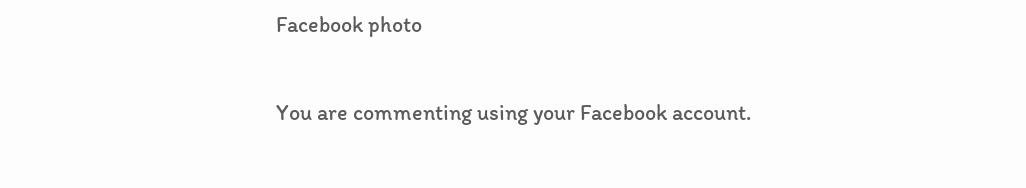Facebook photo

You are commenting using your Facebook account.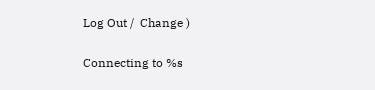Log Out /  Change )

Connecting to %s